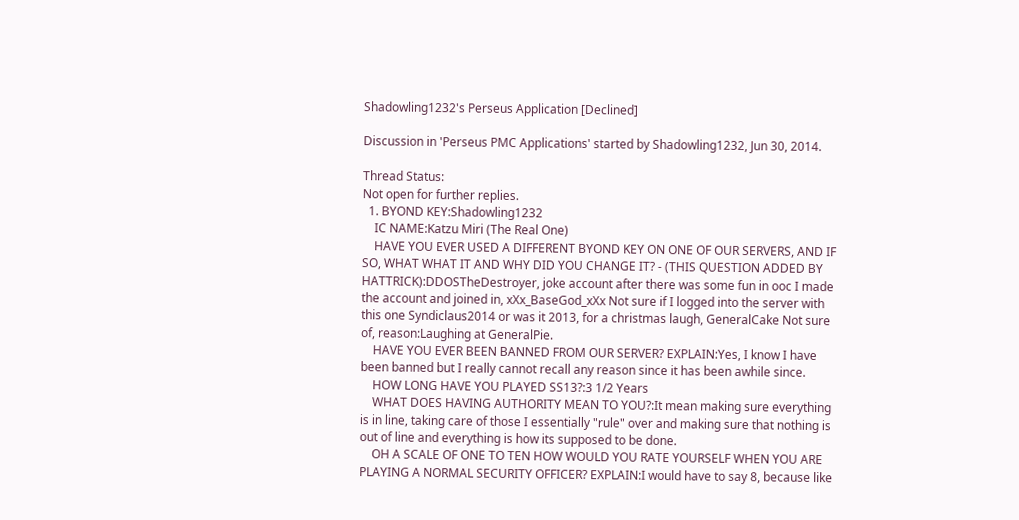Shadowling1232's Perseus Application [Declined]

Discussion in 'Perseus PMC Applications' started by Shadowling1232, Jun 30, 2014.

Thread Status:
Not open for further replies.
  1. BYOND KEY:Shadowling1232
    IC NAME:Katzu Miri (The Real One)
    HAVE YOU EVER USED A DIFFERENT BYOND KEY ON ONE OF OUR SERVERS, AND IF SO, WHAT WHAT IT AND WHY DID YOU CHANGE IT? - (THIS QUESTION ADDED BY HATTRICK):DDOSTheDestroyer, joke account after there was some fun in ooc I made the account and joined in, xXx_BaseGod_xXx Not sure if I logged into the server with this one Syndiclaus2014 or was it 2013, for a christmas laugh, GeneralCake Not sure of, reason:Laughing at GeneralPie.
    HAVE YOU EVER BEEN BANNED FROM OUR SERVER? EXPLAIN:Yes, I know I have been banned but I really cannot recall any reason since it has been awhile since.
    HOW LONG HAVE YOU PLAYED SS13?:3 1/2 Years
    WHAT DOES HAVING AUTHORITY MEAN TO YOU?:It mean making sure everything is in line, taking care of those I essentially "rule" over and making sure that nothing is out of line and everything is how its supposed to be done.
    OH A SCALE OF ONE TO TEN HOW WOULD YOU RATE YOURSELF WHEN YOU ARE PLAYING A NORMAL SECURITY OFFICER? EXPLAIN:I would have to say 8, because like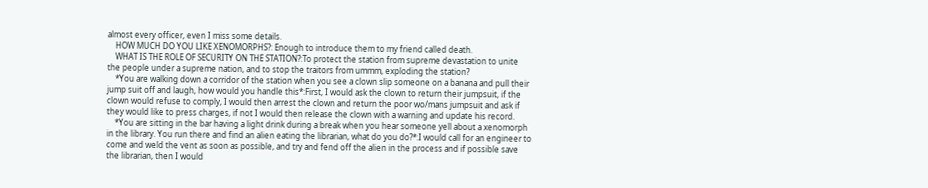almost every officer, even I miss some details.
    HOW MUCH DO YOU LIKE XENOMORPHS?: Enough to introduce them to my friend called death.
    WHAT IS THE ROLE OF SECURITY ON THE STATION?:To protect the station from supreme devastation to unite the people under a supreme nation, and to stop the traitors from ummm, exploding the station?
    *You are walking down a corridor of the station when you see a clown slip someone on a banana and pull their jump suit off and laugh, how would you handle this*:First, I would ask the clown to return their jumpsuit, if the clown would refuse to comply, I would then arrest the clown and return the poor wo/mans jumpsuit and ask if they would like to press charges, if not I would then release the clown with a warning and update his record.
    *You are sitting in the bar having a light drink during a break when you hear someone yell about a xenomorph in the library. You run there and find an alien eating the librarian, what do you do?*:I would call for an engineer to come and weld the vent as soon as possible, and try and fend off the alien in the process and if possible save the librarian, then I would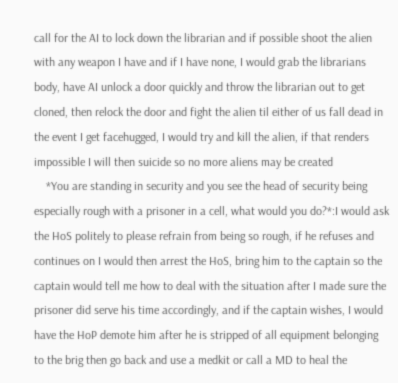call for the AI to lock down the librarian and if possible shoot the alien with any weapon I have and if I have none, I would grab the librarians body, have AI unlock a door quickly and throw the librarian out to get cloned, then relock the door and fight the alien til either of us fall dead in the event I get facehugged, I would try and kill the alien, if that renders impossible I will then suicide so no more aliens may be created
    *You are standing in security and you see the head of security being especially rough with a prisoner in a cell, what would you do?*:I would ask the HoS politely to please refrain from being so rough, if he refuses and continues on I would then arrest the HoS, bring him to the captain so the captain would tell me how to deal with the situation after I made sure the prisoner did serve his time accordingly, and if the captain wishes, I would have the HoP demote him after he is stripped of all equipment belonging to the brig then go back and use a medkit or call a MD to heal the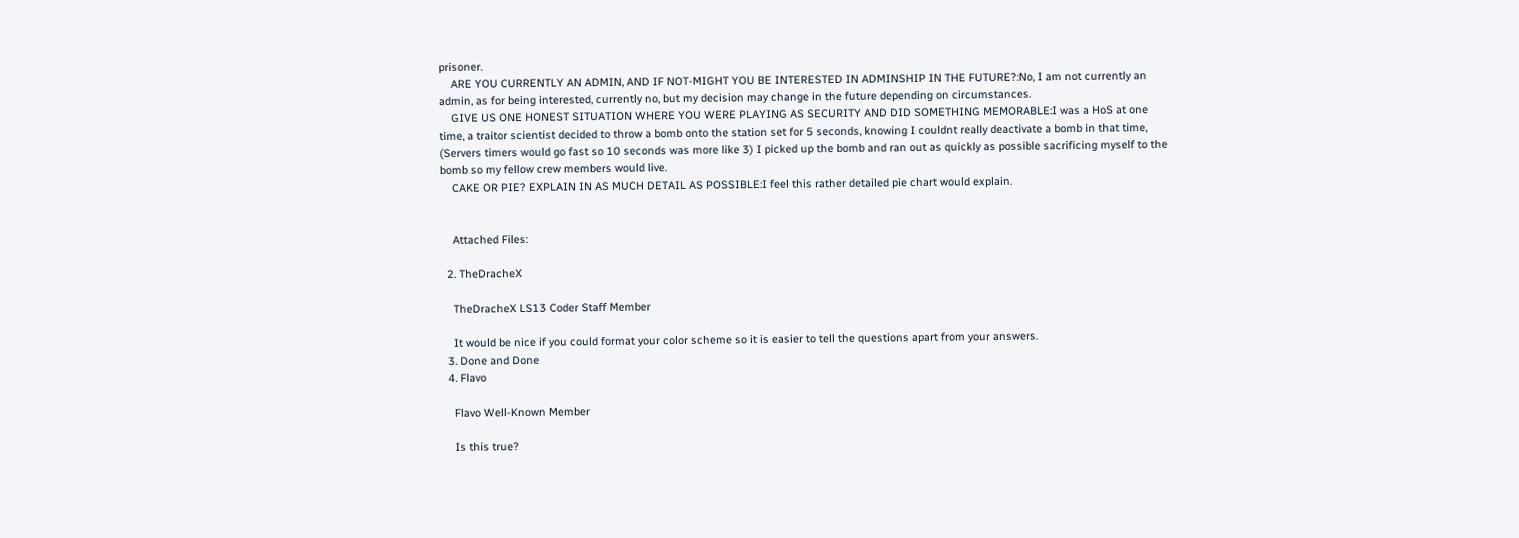prisoner.
    ARE YOU CURRENTLY AN ADMIN, AND IF NOT-MIGHT YOU BE INTERESTED IN ADMINSHIP IN THE FUTURE?:No, I am not currently an admin, as for being interested, currently no, but my decision may change in the future depending on circumstances.
    GIVE US ONE HONEST SITUATION WHERE YOU WERE PLAYING AS SECURITY AND DID SOMETHING MEMORABLE:I was a HoS at one time, a traitor scientist decided to throw a bomb onto the station set for 5 seconds, knowing I couldnt really deactivate a bomb in that time, (Servers timers would go fast so 10 seconds was more like 3) I picked up the bomb and ran out as quickly as possible sacrificing myself to the bomb so my fellow crew members would live.
    CAKE OR PIE? EXPLAIN IN AS MUCH DETAIL AS POSSIBLE:I feel this rather detailed pie chart would explain.


    Attached Files:

  2. TheDracheX

    TheDracheX LS13 Coder Staff Member

    It would be nice if you could format your color scheme so it is easier to tell the questions apart from your answers.
  3. Done and Done
  4. Flavo

    Flavo Well-Known Member

    Is this true?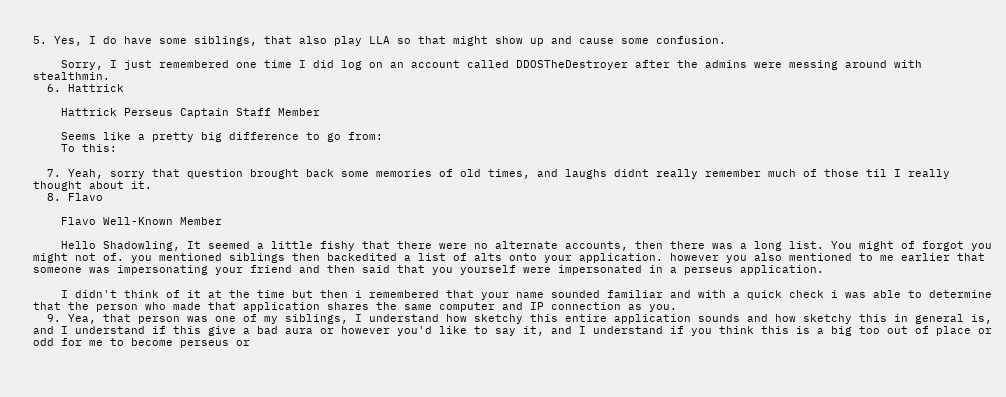5. Yes, I do have some siblings, that also play LLA so that might show up and cause some confusion.

    Sorry, I just remembered one time I did log on an account called DDOSTheDestroyer after the admins were messing around with stealthmin.
  6. Hattrick

    Hattrick Perseus Captain Staff Member

    Seems like a pretty big difference to go from:
    To this:

  7. Yeah, sorry that question brought back some memories of old times, and laughs didnt really remember much of those til I really thought about it.
  8. Flavo

    Flavo Well-Known Member

    Hello Shadowling, It seemed a little fishy that there were no alternate accounts, then there was a long list. You might of forgot you might not of. you mentioned siblings then backedited a list of alts onto your application. however you also mentioned to me earlier that someone was impersonating your friend and then said that you yourself were impersonated in a perseus application.

    I didn't think of it at the time but then i remembered that your name sounded familiar and with a quick check i was able to determine that the person who made that application shares the same computer and IP connection as you.
  9. Yea, that person was one of my siblings, I understand how sketchy this entire application sounds and how sketchy this in general is, and I understand if this give a bad aura or however you'd like to say it, and I understand if you think this is a big too out of place or odd for me to become perseus or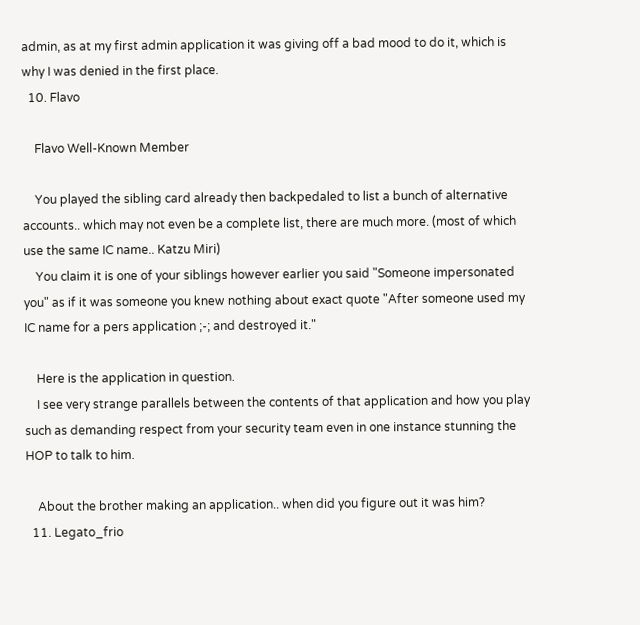admin, as at my first admin application it was giving off a bad mood to do it, which is why I was denied in the first place.
  10. Flavo

    Flavo Well-Known Member

    You played the sibling card already then backpedaled to list a bunch of alternative accounts.. which may not even be a complete list, there are much more. (most of which use the same IC name.. Katzu Miri)
    You claim it is one of your siblings however earlier you said "Someone impersonated you" as if it was someone you knew nothing about exact quote "After someone used my IC name for a pers application ;-; and destroyed it."

    Here is the application in question.
    I see very strange parallels between the contents of that application and how you play such as demanding respect from your security team even in one instance stunning the HOP to talk to him.

    About the brother making an application.. when did you figure out it was him?
  11. Legato_frio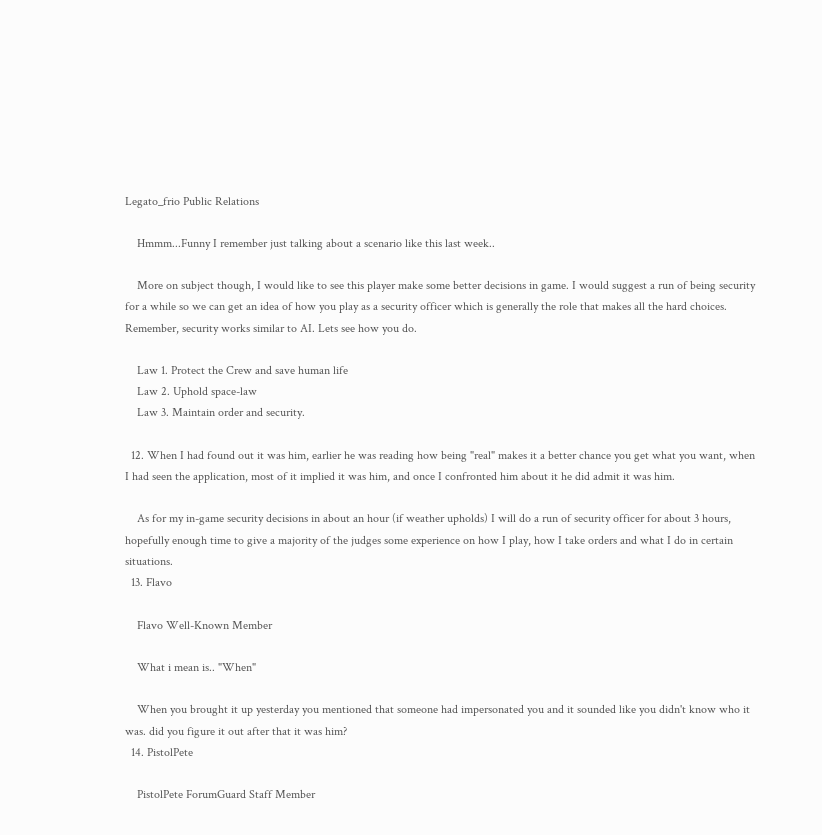Legato_frio Public Relations

    Hmmm...Funny I remember just talking about a scenario like this last week..

    More on subject though, I would like to see this player make some better decisions in game. I would suggest a run of being security for a while so we can get an idea of how you play as a security officer which is generally the role that makes all the hard choices. Remember, security works similar to AI. Lets see how you do.

    Law 1. Protect the Crew and save human life
    Law 2. Uphold space-law
    Law 3. Maintain order and security.

  12. When I had found out it was him, earlier he was reading how being "real" makes it a better chance you get what you want, when I had seen the application, most of it implied it was him, and once I confronted him about it he did admit it was him.

    As for my in-game security decisions in about an hour (if weather upholds) I will do a run of security officer for about 3 hours, hopefully enough time to give a majority of the judges some experience on how I play, how I take orders and what I do in certain situations.
  13. Flavo

    Flavo Well-Known Member

    What i mean is.. "When"

    When you brought it up yesterday you mentioned that someone had impersonated you and it sounded like you didn't know who it was. did you figure it out after that it was him?
  14. PistolPete

    PistolPete ForumGuard Staff Member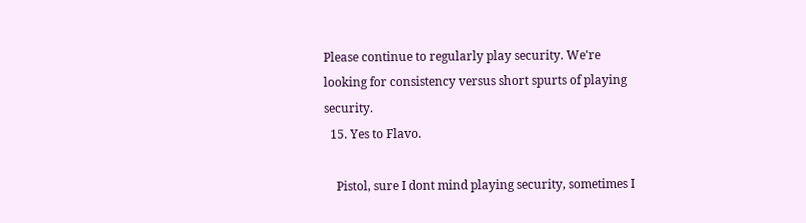Please continue to regularly play security. We're looking for consistency versus short spurts of playing security.
  15. Yes to Flavo.

    Pistol, sure I dont mind playing security, sometimes I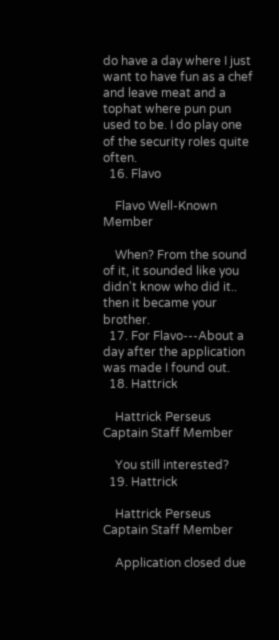do have a day where I just want to have fun as a chef and leave meat and a tophat where pun pun used to be. I do play one of the security roles quite often.
  16. Flavo

    Flavo Well-Known Member

    When? From the sound of it, it sounded like you didn't know who did it.. then it became your brother.
  17. For Flavo---About a day after the application was made I found out.
  18. Hattrick

    Hattrick Perseus Captain Staff Member

    You still interested?
  19. Hattrick

    Hattrick Perseus Captain Staff Member

    Application closed due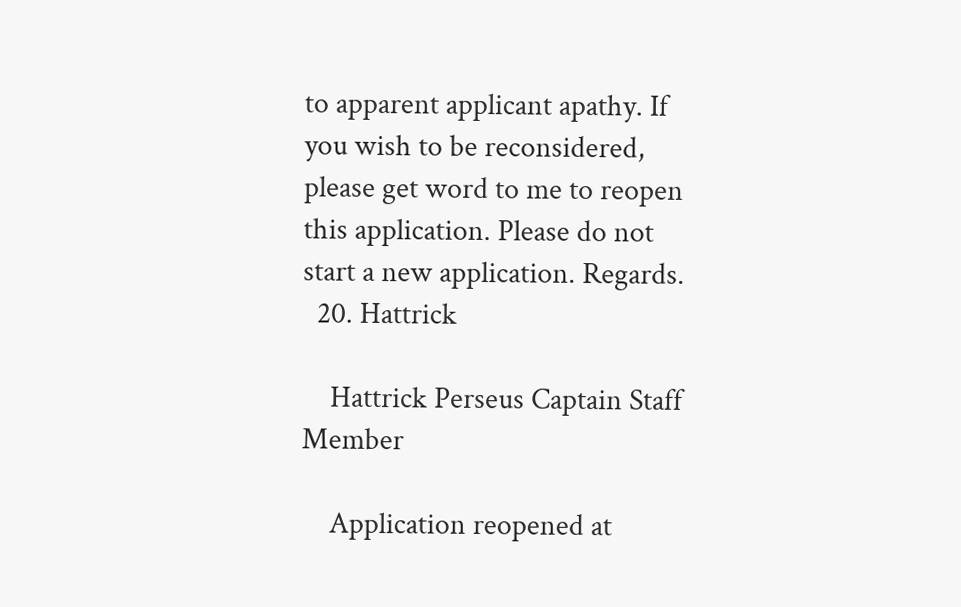to apparent applicant apathy. If you wish to be reconsidered, please get word to me to reopen this application. Please do not start a new application. Regards.
  20. Hattrick

    Hattrick Perseus Captain Staff Member

    Application reopened at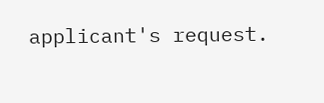applicant's request.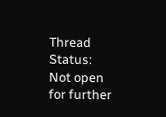Thread Status:
Not open for further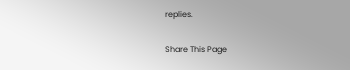replies.

Share This Page